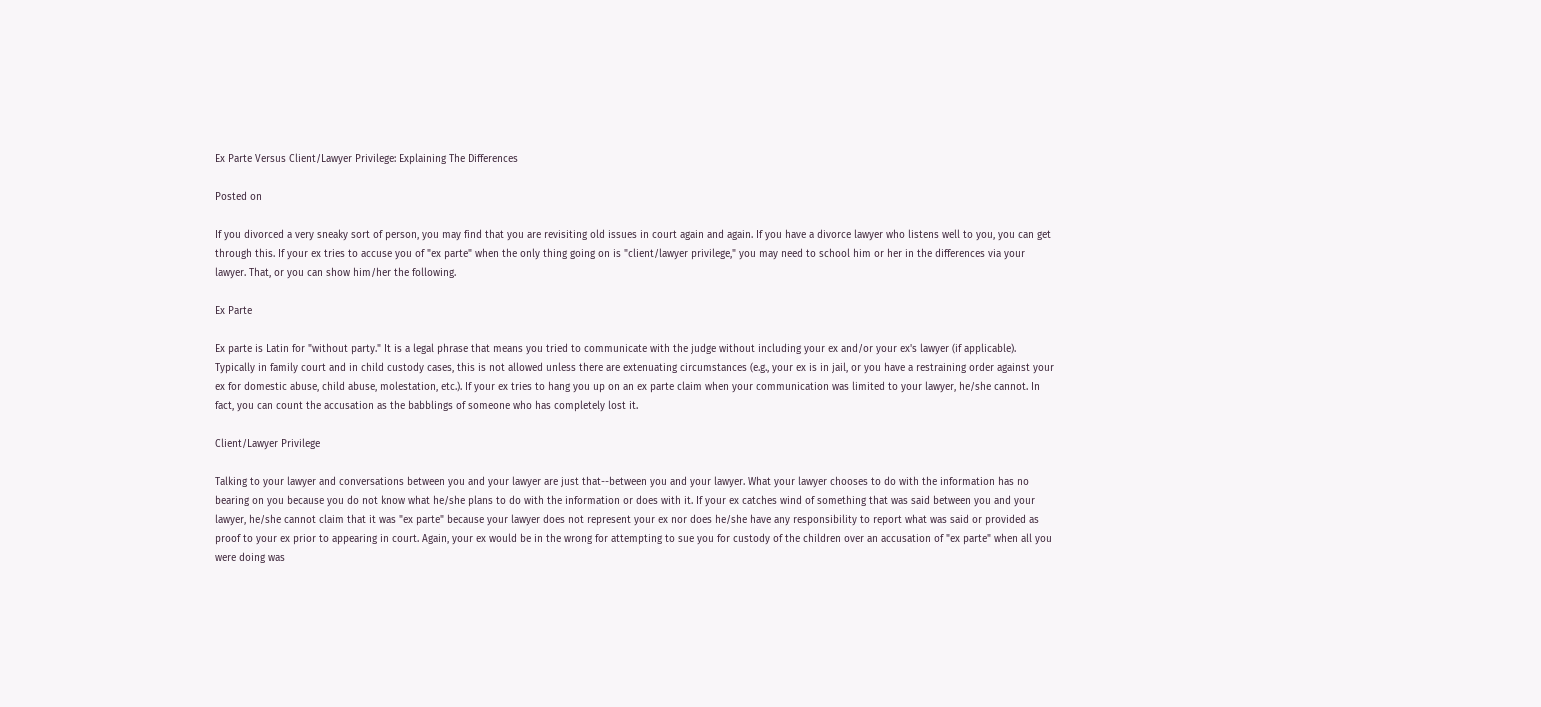Ex Parte Versus Client/Lawyer Privilege: Explaining The Differences

Posted on

If you divorced a very sneaky sort of person, you may find that you are revisiting old issues in court again and again. If you have a divorce lawyer who listens well to you, you can get through this. If your ex tries to accuse you of "ex parte" when the only thing going on is "client/lawyer privilege," you may need to school him or her in the differences via your lawyer. That, or you can show him/her the following.

Ex Parte

Ex parte is Latin for "without party." It is a legal phrase that means you tried to communicate with the judge without including your ex and/or your ex's lawyer (if applicable). Typically in family court and in child custody cases, this is not allowed unless there are extenuating circumstances (e.g., your ex is in jail, or you have a restraining order against your ex for domestic abuse, child abuse, molestation, etc.). If your ex tries to hang you up on an ex parte claim when your communication was limited to your lawyer, he/she cannot. In fact, you can count the accusation as the babblings of someone who has completely lost it.

Client/Lawyer Privilege

Talking to your lawyer and conversations between you and your lawyer are just that--between you and your lawyer. What your lawyer chooses to do with the information has no bearing on you because you do not know what he/she plans to do with the information or does with it. If your ex catches wind of something that was said between you and your lawyer, he/she cannot claim that it was "ex parte" because your lawyer does not represent your ex nor does he/she have any responsibility to report what was said or provided as proof to your ex prior to appearing in court. Again, your ex would be in the wrong for attempting to sue you for custody of the children over an accusation of "ex parte" when all you were doing was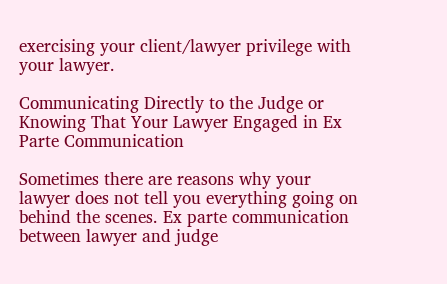exercising your client/lawyer privilege with your lawyer.

Communicating Directly to the Judge or Knowing That Your Lawyer Engaged in Ex Parte Communication

Sometimes there are reasons why your lawyer does not tell you everything going on behind the scenes. Ex parte communication between lawyer and judge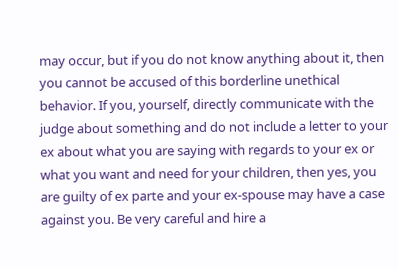may occur, but if you do not know anything about it, then you cannot be accused of this borderline unethical behavior. If you, yourself, directly communicate with the judge about something and do not include a letter to your ex about what you are saying with regards to your ex or what you want and need for your children, then yes, you are guilty of ex parte and your ex-spouse may have a case against you. Be very careful and hire a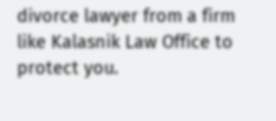divorce lawyer from a firm like Kalasnik Law Office to protect you.